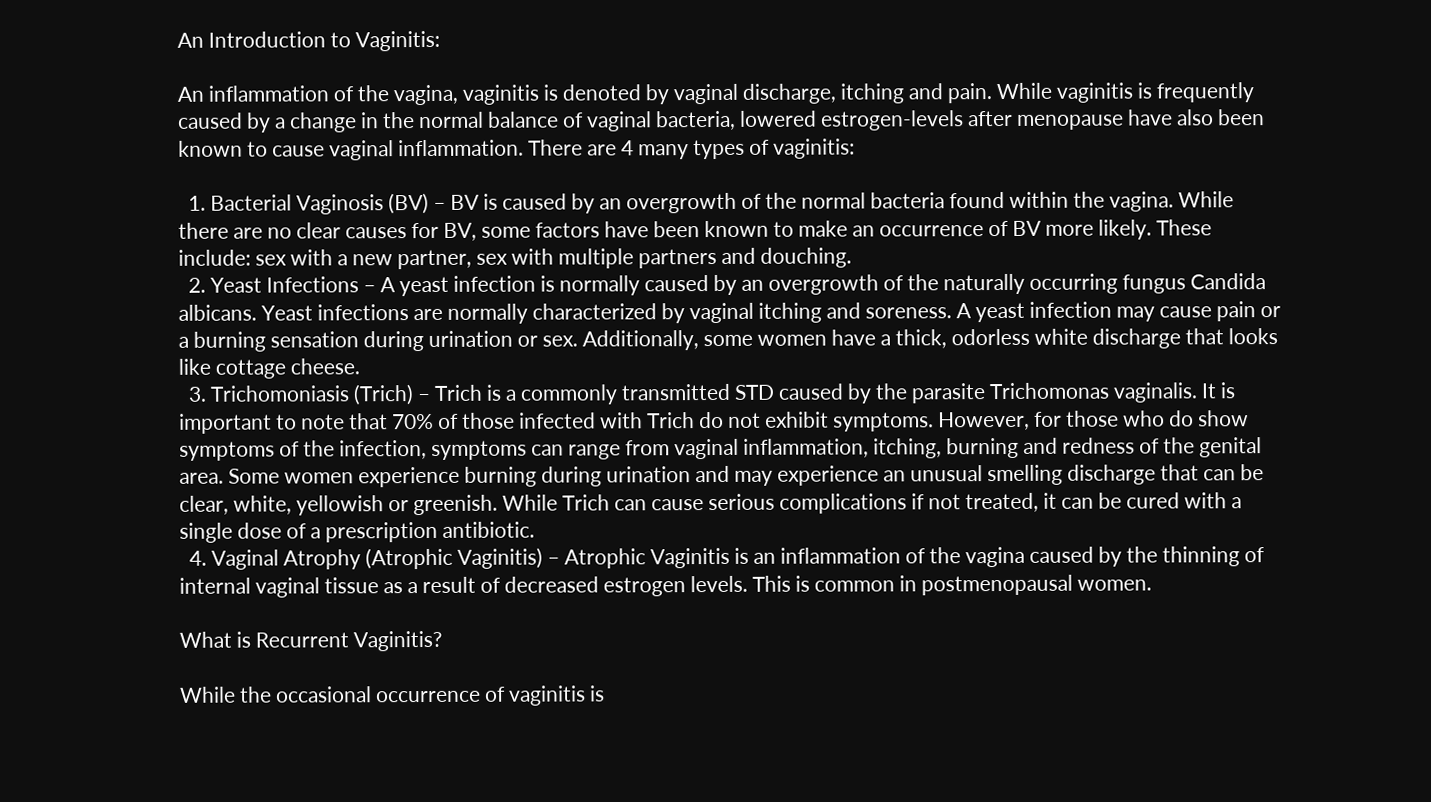An Introduction to Vaginitis:

An inflammation of the vagina, vaginitis is denoted by vaginal discharge, itching and pain. While vaginitis is frequently caused by a change in the normal balance of vaginal bacteria, lowered estrogen-levels after menopause have also been known to cause vaginal inflammation. There are 4 many types of vaginitis:

  1. Bacterial Vaginosis (BV) – BV is caused by an overgrowth of the normal bacteria found within the vagina. While there are no clear causes for BV, some factors have been known to make an occurrence of BV more likely. These include: sex with a new partner, sex with multiple partners and douching.
  2. Yeast Infections – A yeast infection is normally caused by an overgrowth of the naturally occurring fungus Candida albicans. Yeast infections are normally characterized by vaginal itching and soreness. A yeast infection may cause pain or a burning sensation during urination or sex. Additionally, some women have a thick, odorless white discharge that looks like cottage cheese.
  3. Trichomoniasis (Trich) – Trich is a commonly transmitted STD caused by the parasite Trichomonas vaginalis. It is important to note that 70% of those infected with Trich do not exhibit symptoms. However, for those who do show symptoms of the infection, symptoms can range from vaginal inflammation, itching, burning and redness of the genital area. Some women experience burning during urination and may experience an unusual smelling discharge that can be clear, white, yellowish or greenish. While Trich can cause serious complications if not treated, it can be cured with a single dose of a prescription antibiotic.
  4. Vaginal Atrophy (Atrophic Vaginitis) – Atrophic Vaginitis is an inflammation of the vagina caused by the thinning of internal vaginal tissue as a result of decreased estrogen levels. This is common in postmenopausal women.

What is Recurrent Vaginitis?

While the occasional occurrence of vaginitis is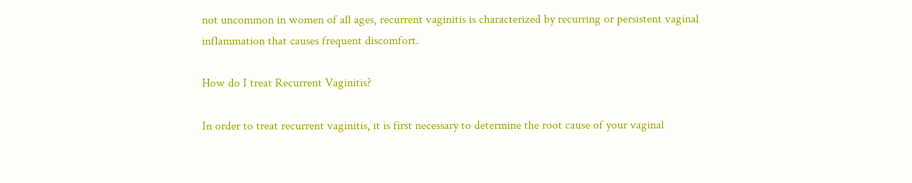not uncommon in women of all ages, recurrent vaginitis is characterized by recurring or persistent vaginal inflammation that causes frequent discomfort.

How do I treat Recurrent Vaginitis?

In order to treat recurrent vaginitis, it is first necessary to determine the root cause of your vaginal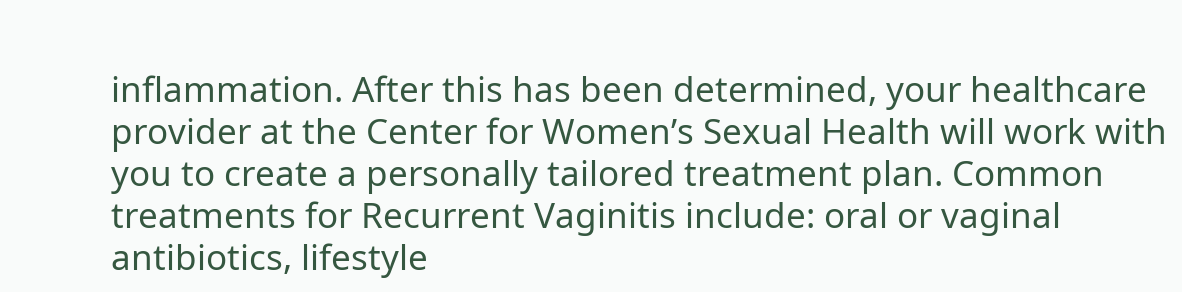inflammation. After this has been determined, your healthcare provider at the Center for Women’s Sexual Health will work with you to create a personally tailored treatment plan. Common treatments for Recurrent Vaginitis include: oral or vaginal antibiotics, lifestyle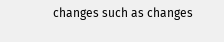changes such as changes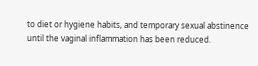to diet or hygiene habits, and temporary sexual abstinence until the vaginal inflammation has been reduced.